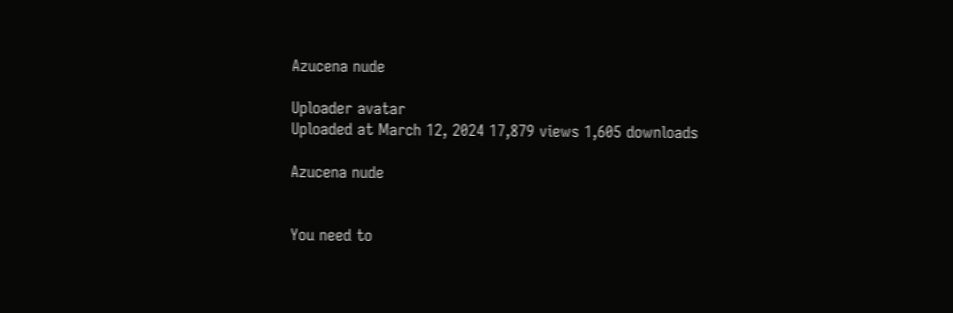Azucena nude

Uploader avatar
Uploaded at March 12, 2024 17,879 views 1,605 downloads

Azucena nude


You need to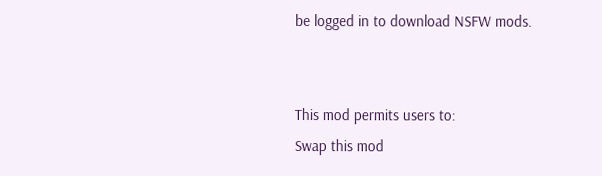be logged in to download NSFW mods.


This mod permits users to:
Swap this mod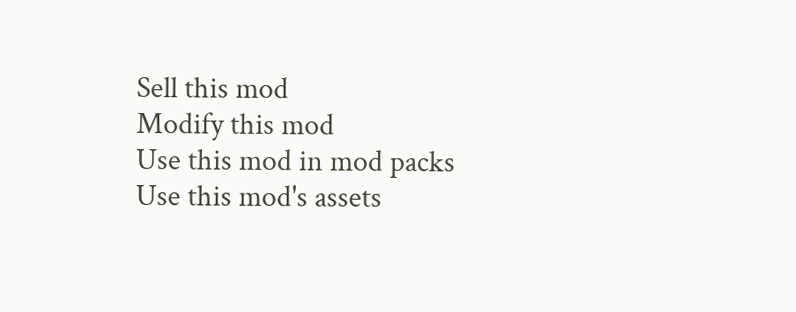Sell this mod
Modify this mod
Use this mod in mod packs
Use this mod's assets